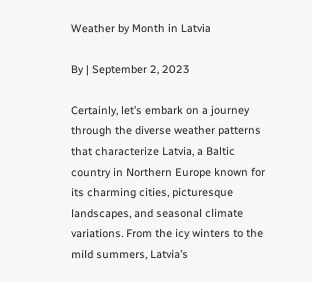Weather by Month in Latvia

By | September 2, 2023

Certainly, let’s embark on a journey through the diverse weather patterns that characterize Latvia, a Baltic country in Northern Europe known for its charming cities, picturesque landscapes, and seasonal climate variations. From the icy winters to the mild summers, Latvia’s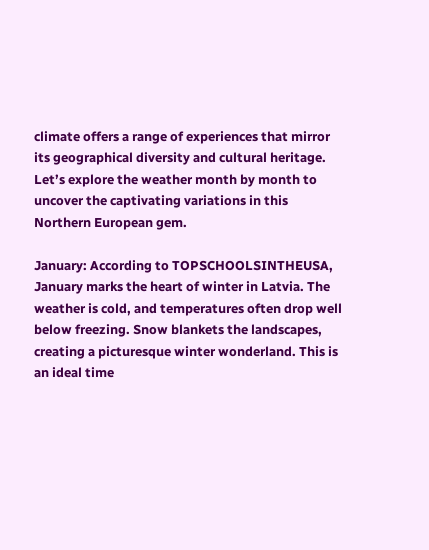climate offers a range of experiences that mirror its geographical diversity and cultural heritage. Let’s explore the weather month by month to uncover the captivating variations in this Northern European gem.

January: According to TOPSCHOOLSINTHEUSA, January marks the heart of winter in Latvia. The weather is cold, and temperatures often drop well below freezing. Snow blankets the landscapes, creating a picturesque winter wonderland. This is an ideal time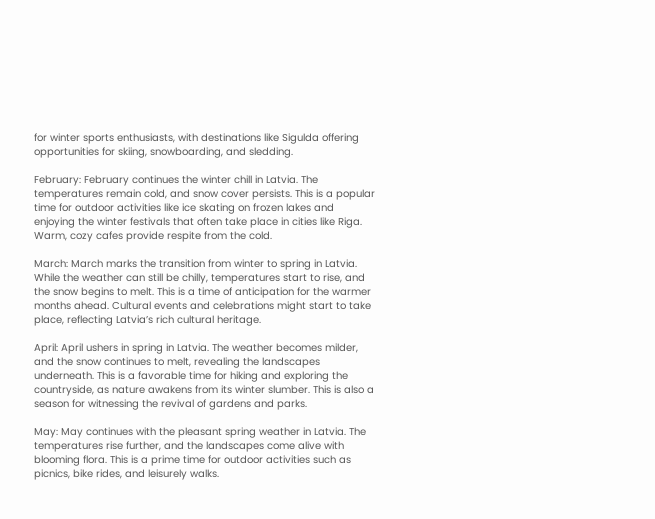for winter sports enthusiasts, with destinations like Sigulda offering opportunities for skiing, snowboarding, and sledding.

February: February continues the winter chill in Latvia. The temperatures remain cold, and snow cover persists. This is a popular time for outdoor activities like ice skating on frozen lakes and enjoying the winter festivals that often take place in cities like Riga. Warm, cozy cafes provide respite from the cold.

March: March marks the transition from winter to spring in Latvia. While the weather can still be chilly, temperatures start to rise, and the snow begins to melt. This is a time of anticipation for the warmer months ahead. Cultural events and celebrations might start to take place, reflecting Latvia’s rich cultural heritage.

April: April ushers in spring in Latvia. The weather becomes milder, and the snow continues to melt, revealing the landscapes underneath. This is a favorable time for hiking and exploring the countryside, as nature awakens from its winter slumber. This is also a season for witnessing the revival of gardens and parks.

May: May continues with the pleasant spring weather in Latvia. The temperatures rise further, and the landscapes come alive with blooming flora. This is a prime time for outdoor activities such as picnics, bike rides, and leisurely walks.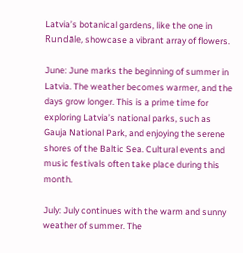Latvia’s botanical gardens, like the one in Rundāle, showcase a vibrant array of flowers.

June: June marks the beginning of summer in Latvia. The weather becomes warmer, and the days grow longer. This is a prime time for exploring Latvia’s national parks, such as Gauja National Park, and enjoying the serene shores of the Baltic Sea. Cultural events and music festivals often take place during this month.

July: July continues with the warm and sunny weather of summer. The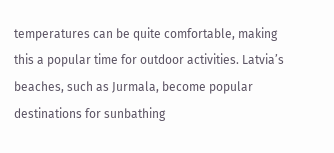temperatures can be quite comfortable, making this a popular time for outdoor activities. Latvia’s beaches, such as Jurmala, become popular destinations for sunbathing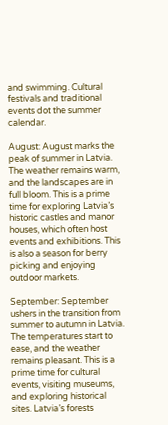and swimming. Cultural festivals and traditional events dot the summer calendar.

August: August marks the peak of summer in Latvia. The weather remains warm, and the landscapes are in full bloom. This is a prime time for exploring Latvia’s historic castles and manor houses, which often host events and exhibitions. This is also a season for berry picking and enjoying outdoor markets.

September: September ushers in the transition from summer to autumn in Latvia. The temperatures start to ease, and the weather remains pleasant. This is a prime time for cultural events, visiting museums, and exploring historical sites. Latvia’s forests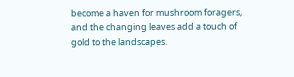become a haven for mushroom foragers, and the changing leaves add a touch of gold to the landscapes.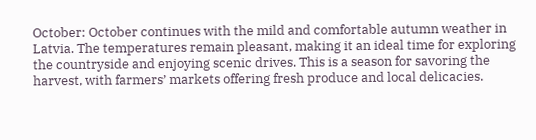October: October continues with the mild and comfortable autumn weather in Latvia. The temperatures remain pleasant, making it an ideal time for exploring the countryside and enjoying scenic drives. This is a season for savoring the harvest, with farmers’ markets offering fresh produce and local delicacies.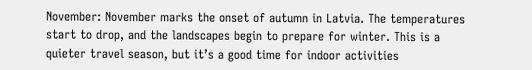November: November marks the onset of autumn in Latvia. The temperatures start to drop, and the landscapes begin to prepare for winter. This is a quieter travel season, but it’s a good time for indoor activities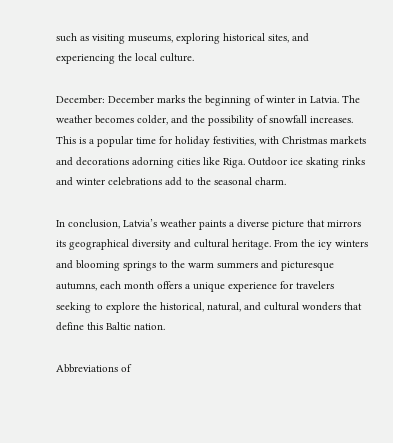such as visiting museums, exploring historical sites, and experiencing the local culture.

December: December marks the beginning of winter in Latvia. The weather becomes colder, and the possibility of snowfall increases. This is a popular time for holiday festivities, with Christmas markets and decorations adorning cities like Riga. Outdoor ice skating rinks and winter celebrations add to the seasonal charm.

In conclusion, Latvia’s weather paints a diverse picture that mirrors its geographical diversity and cultural heritage. From the icy winters and blooming springs to the warm summers and picturesque autumns, each month offers a unique experience for travelers seeking to explore the historical, natural, and cultural wonders that define this Baltic nation.

Abbreviations of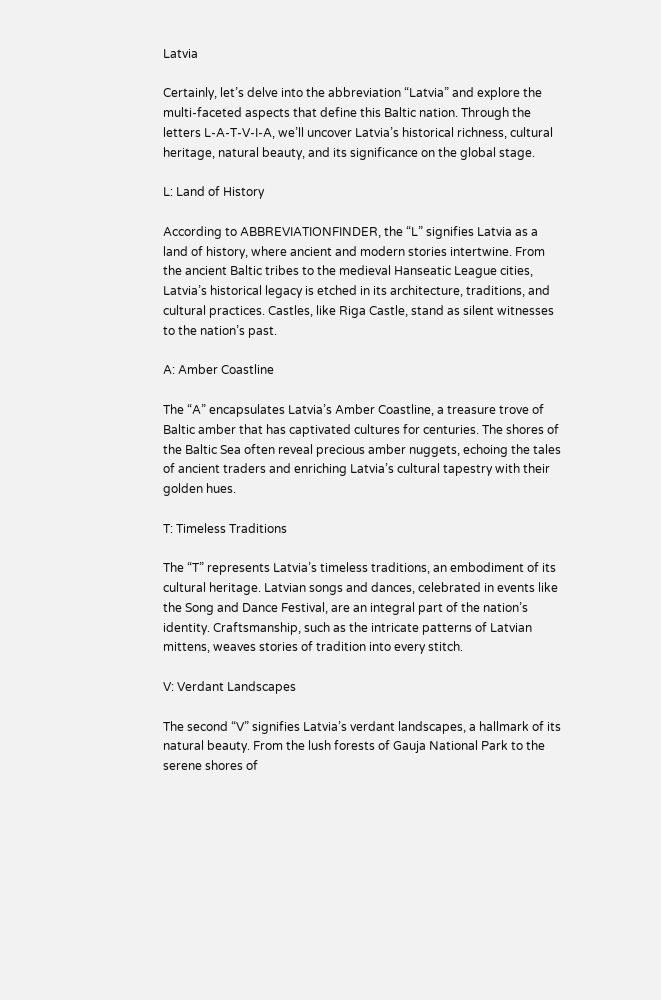Latvia

Certainly, let’s delve into the abbreviation “Latvia” and explore the multi-faceted aspects that define this Baltic nation. Through the letters L-A-T-V-I-A, we’ll uncover Latvia’s historical richness, cultural heritage, natural beauty, and its significance on the global stage.

L: Land of History

According to ABBREVIATIONFINDER, the “L” signifies Latvia as a land of history, where ancient and modern stories intertwine. From the ancient Baltic tribes to the medieval Hanseatic League cities, Latvia’s historical legacy is etched in its architecture, traditions, and cultural practices. Castles, like Riga Castle, stand as silent witnesses to the nation’s past.

A: Amber Coastline

The “A” encapsulates Latvia’s Amber Coastline, a treasure trove of Baltic amber that has captivated cultures for centuries. The shores of the Baltic Sea often reveal precious amber nuggets, echoing the tales of ancient traders and enriching Latvia’s cultural tapestry with their golden hues.

T: Timeless Traditions

The “T” represents Latvia’s timeless traditions, an embodiment of its cultural heritage. Latvian songs and dances, celebrated in events like the Song and Dance Festival, are an integral part of the nation’s identity. Craftsmanship, such as the intricate patterns of Latvian mittens, weaves stories of tradition into every stitch.

V: Verdant Landscapes

The second “V” signifies Latvia’s verdant landscapes, a hallmark of its natural beauty. From the lush forests of Gauja National Park to the serene shores of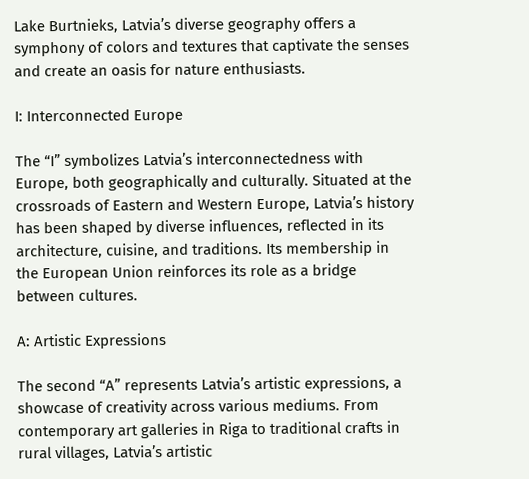Lake Burtnieks, Latvia’s diverse geography offers a symphony of colors and textures that captivate the senses and create an oasis for nature enthusiasts.

I: Interconnected Europe

The “I” symbolizes Latvia’s interconnectedness with Europe, both geographically and culturally. Situated at the crossroads of Eastern and Western Europe, Latvia’s history has been shaped by diverse influences, reflected in its architecture, cuisine, and traditions. Its membership in the European Union reinforces its role as a bridge between cultures.

A: Artistic Expressions

The second “A” represents Latvia’s artistic expressions, a showcase of creativity across various mediums. From contemporary art galleries in Riga to traditional crafts in rural villages, Latvia’s artistic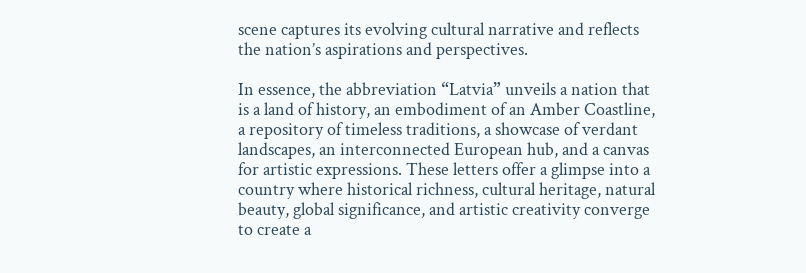scene captures its evolving cultural narrative and reflects the nation’s aspirations and perspectives.

In essence, the abbreviation “Latvia” unveils a nation that is a land of history, an embodiment of an Amber Coastline, a repository of timeless traditions, a showcase of verdant landscapes, an interconnected European hub, and a canvas for artistic expressions. These letters offer a glimpse into a country where historical richness, cultural heritage, natural beauty, global significance, and artistic creativity converge to create a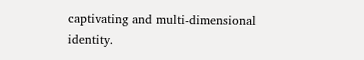captivating and multi-dimensional identity.